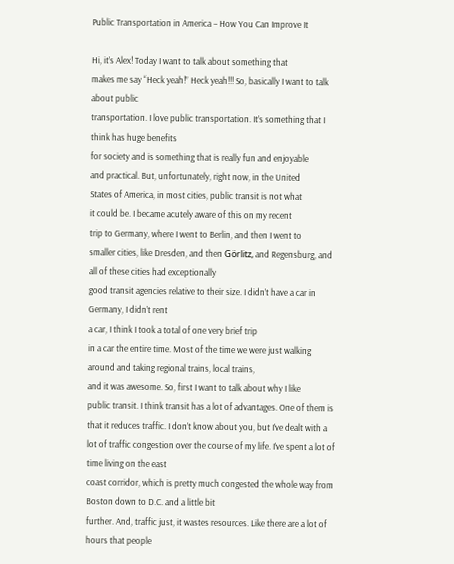Public Transportation in America – How You Can Improve It

Hi, it’s Alex! Today I want to talk about something that
makes me say “Heck yeah!” Heck yeah!!! So, basically I want to talk about public
transportation. I love public transportation. It’s something that I think has huge benefits
for society and is something that is really fun and enjoyable
and practical. But, unfortunately, right now, in the United
States of America, in most cities, public transit is not what
it could be. I became acutely aware of this on my recent
trip to Germany, where I went to Berlin, and then I went to
smaller cities, like Dresden, and then Görlitz, and Regensburg, and all of these cities had exceptionally
good transit agencies relative to their size. I didn’t have a car in Germany, I didn’t rent
a car, I think I took a total of one very brief trip
in a car the entire time. Most of the time we were just walking around and taking regional trains, local trains,
and it was awesome. So, first I want to talk about why I like
public transit. I think transit has a lot of advantages. One of them is that it reduces traffic. I don’t know about you, but I’ve dealt with a lot of traffic congestion over the course of my life. I’ve spent a lot of time living on the east
coast corridor, which is pretty much congested the whole way from Boston down to D.C. and a little bit
further. And, traffic just, it wastes resources. Like there are a lot of hours that people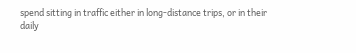spend sitting in traffic either in long-distance trips, or in their
daily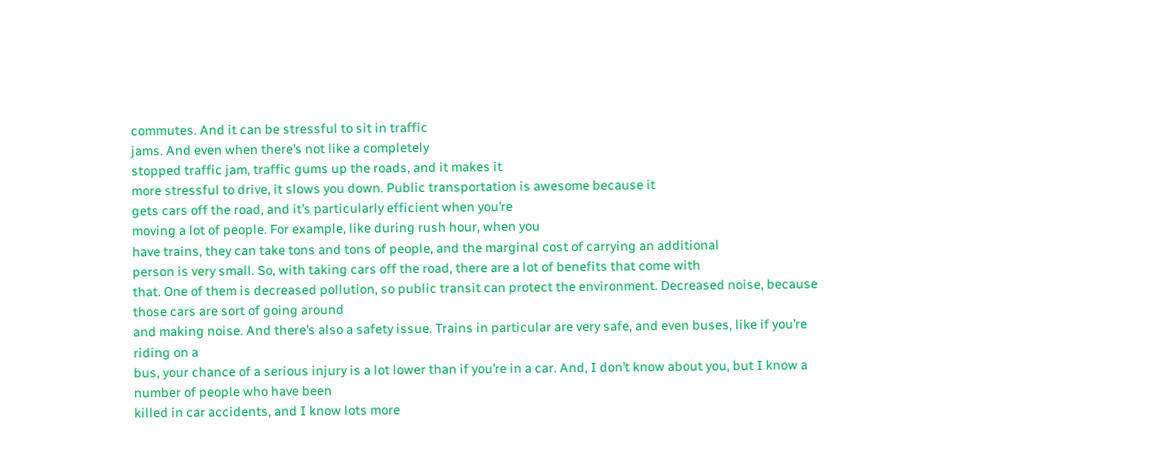commutes. And it can be stressful to sit in traffic
jams. And even when there’s not like a completely
stopped traffic jam, traffic gums up the roads, and it makes it
more stressful to drive, it slows you down. Public transportation is awesome because it
gets cars off the road, and it’s particularly efficient when you’re
moving a lot of people. For example, like during rush hour, when you
have trains, they can take tons and tons of people, and the marginal cost of carrying an additional
person is very small. So, with taking cars off the road, there are a lot of benefits that come with
that. One of them is decreased pollution, so public transit can protect the environment. Decreased noise, because those cars are sort of going around
and making noise. And there’s also a safety issue. Trains in particular are very safe, and even buses, like if you’re riding on a
bus, your chance of a serious injury is a lot lower than if you’re in a car. And, I don’t know about you, but I know a number of people who have been
killed in car accidents, and I know lots more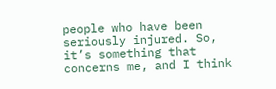people who have been
seriously injured. So, it’s something that concerns me, and I think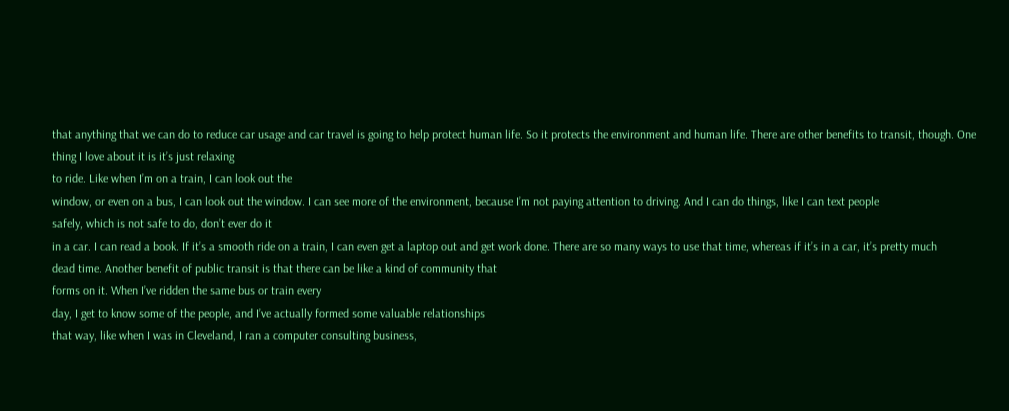that anything that we can do to reduce car usage and car travel is going to help protect human life. So it protects the environment and human life. There are other benefits to transit, though. One thing I love about it is it’s just relaxing
to ride. Like when I’m on a train, I can look out the
window, or even on a bus, I can look out the window. I can see more of the environment, because I’m not paying attention to driving. And I can do things, like I can text people
safely, which is not safe to do, don’t ever do it
in a car. I can read a book. If it’s a smooth ride on a train, I can even get a laptop out and get work done. There are so many ways to use that time, whereas if it’s in a car, it’s pretty much
dead time. Another benefit of public transit is that there can be like a kind of community that
forms on it. When I’ve ridden the same bus or train every
day, I get to know some of the people, and I’ve actually formed some valuable relationships
that way, like when I was in Cleveland, I ran a computer consulting business,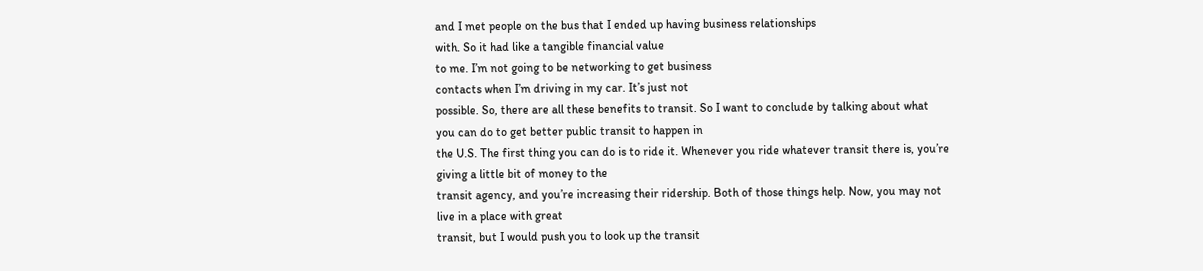and I met people on the bus that I ended up having business relationships
with. So it had like a tangible financial value
to me. I’m not going to be networking to get business
contacts when I’m driving in my car. It’s just not
possible. So, there are all these benefits to transit. So I want to conclude by talking about what
you can do to get better public transit to happen in
the U.S. The first thing you can do is to ride it. Whenever you ride whatever transit there is, you’re giving a little bit of money to the
transit agency, and you’re increasing their ridership. Both of those things help. Now, you may not live in a place with great
transit, but I would push you to look up the transit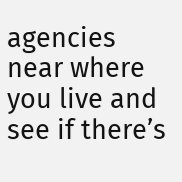agencies near where you live and see if there’s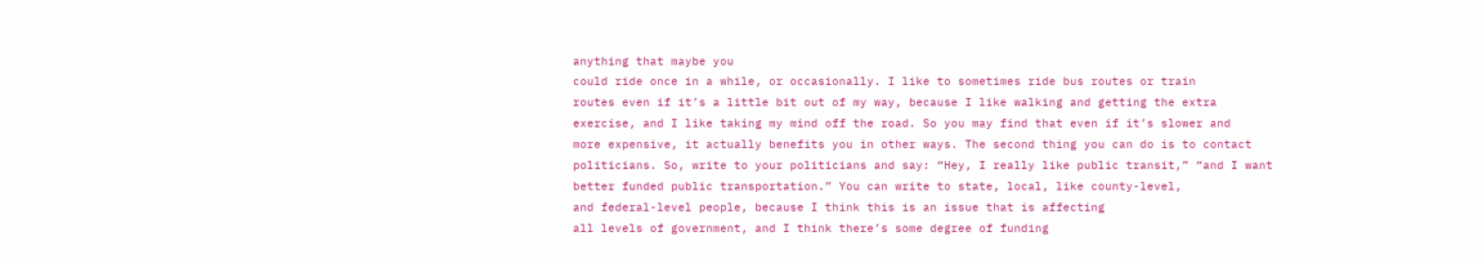anything that maybe you
could ride once in a while, or occasionally. I like to sometimes ride bus routes or train
routes even if it’s a little bit out of my way, because I like walking and getting the extra
exercise, and I like taking my mind off the road. So you may find that even if it’s slower and
more expensive, it actually benefits you in other ways. The second thing you can do is to contact
politicians. So, write to your politicians and say: “Hey, I really like public transit,” “and I want better funded public transportation.” You can write to state, local, like county-level,
and federal-level people, because I think this is an issue that is affecting
all levels of government, and I think there’s some degree of funding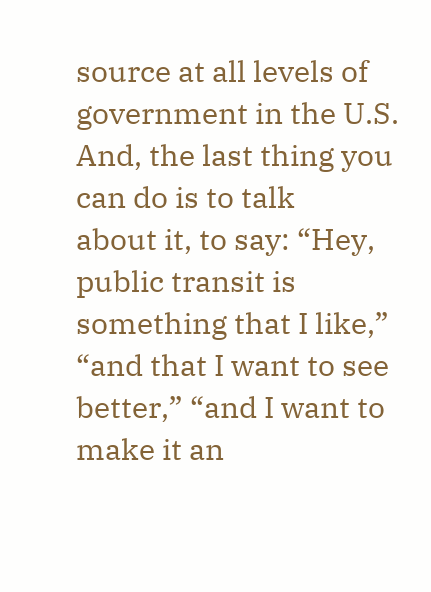source at all levels of government in the U.S. And, the last thing you can do is to talk
about it, to say: “Hey, public transit is something that I like,” “and that I want to see better,” “and I want to make it an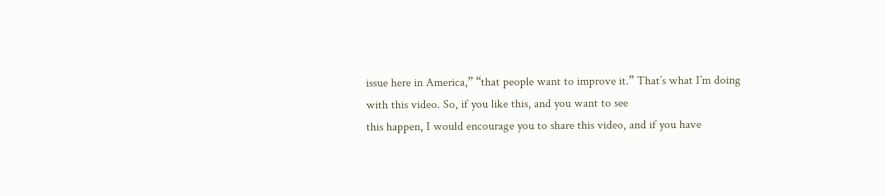issue here in America,” “that people want to improve it.” That’s what I’m doing with this video. So, if you like this, and you want to see
this happen, I would encourage you to share this video, and if you have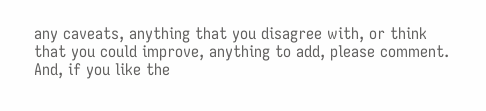any caveats, anything that you disagree with, or think
that you could improve, anything to add, please comment. And, if you like the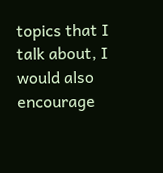topics that I talk about, I would also encourage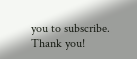you to subscribe. Thank you!